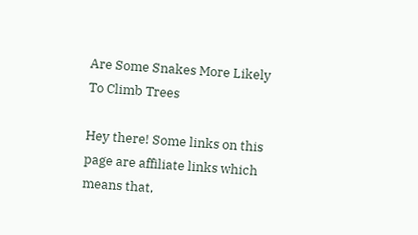Are Some Snakes More Likely To Climb Trees

Hey there! Some links on this page are affiliate links which means that,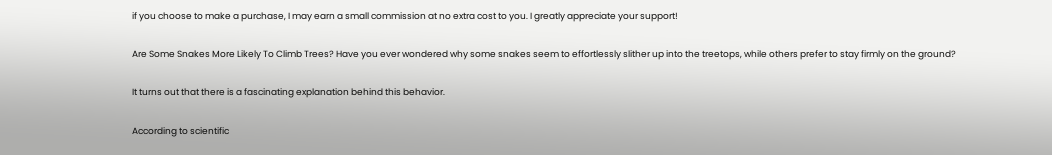if you choose to make a purchase, I may earn a small commission at no extra cost to you. I greatly appreciate your support!

Are Some Snakes More Likely To Climb Trees? Have you ever wondered why some snakes seem to effortlessly slither up into the treetops, while others prefer to stay firmly on the ground?

It turns out that there is a fascinating explanation behind this behavior.

According to scientific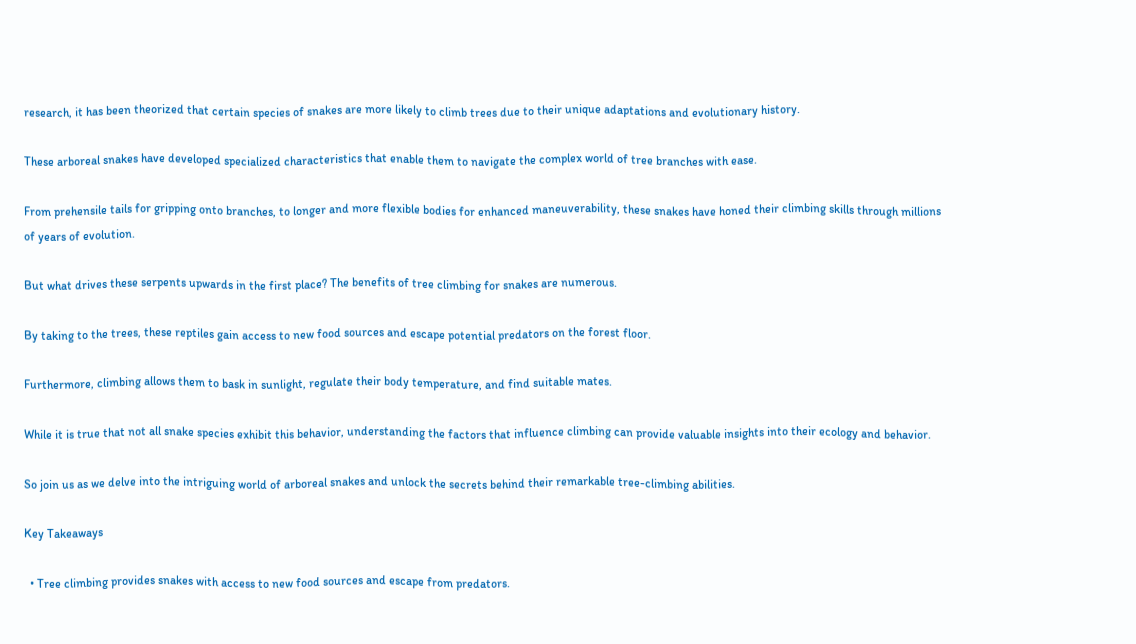research, it has been theorized that certain species of snakes are more likely to climb trees due to their unique adaptations and evolutionary history.

These arboreal snakes have developed specialized characteristics that enable them to navigate the complex world of tree branches with ease.

From prehensile tails for gripping onto branches, to longer and more flexible bodies for enhanced maneuverability, these snakes have honed their climbing skills through millions of years of evolution.

But what drives these serpents upwards in the first place? The benefits of tree climbing for snakes are numerous.

By taking to the trees, these reptiles gain access to new food sources and escape potential predators on the forest floor.

Furthermore, climbing allows them to bask in sunlight, regulate their body temperature, and find suitable mates.

While it is true that not all snake species exhibit this behavior, understanding the factors that influence climbing can provide valuable insights into their ecology and behavior.

So join us as we delve into the intriguing world of arboreal snakes and unlock the secrets behind their remarkable tree-climbing abilities.

Key Takeaways

  • Tree climbing provides snakes with access to new food sources and escape from predators.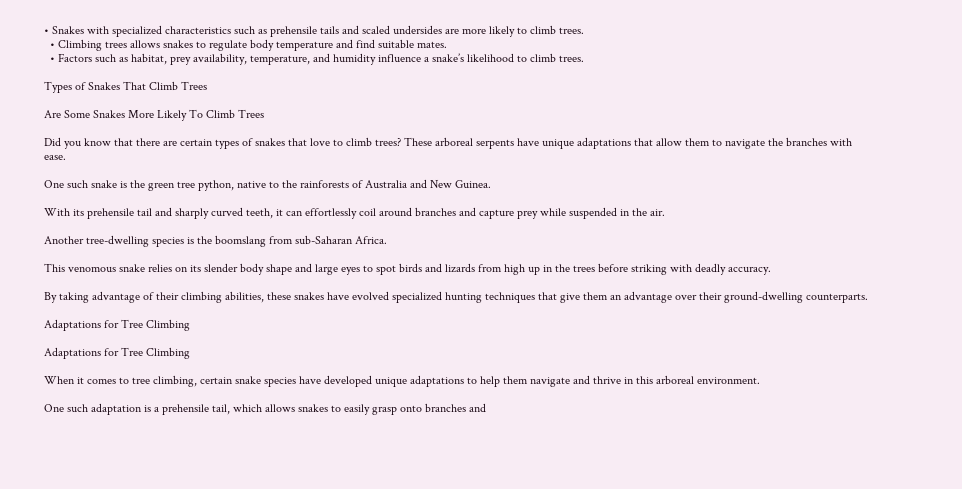• Snakes with specialized characteristics such as prehensile tails and scaled undersides are more likely to climb trees.
  • Climbing trees allows snakes to regulate body temperature and find suitable mates.
  • Factors such as habitat, prey availability, temperature, and humidity influence a snake’s likelihood to climb trees.

Types of Snakes That Climb Trees

Are Some Snakes More Likely To Climb Trees

Did you know that there are certain types of snakes that love to climb trees? These arboreal serpents have unique adaptations that allow them to navigate the branches with ease.

One such snake is the green tree python, native to the rainforests of Australia and New Guinea.

With its prehensile tail and sharply curved teeth, it can effortlessly coil around branches and capture prey while suspended in the air.

Another tree-dwelling species is the boomslang from sub-Saharan Africa.

This venomous snake relies on its slender body shape and large eyes to spot birds and lizards from high up in the trees before striking with deadly accuracy.

By taking advantage of their climbing abilities, these snakes have evolved specialized hunting techniques that give them an advantage over their ground-dwelling counterparts.

Adaptations for Tree Climbing

Adaptations for Tree Climbing

When it comes to tree climbing, certain snake species have developed unique adaptations to help them navigate and thrive in this arboreal environment.

One such adaptation is a prehensile tail, which allows snakes to easily grasp onto branches and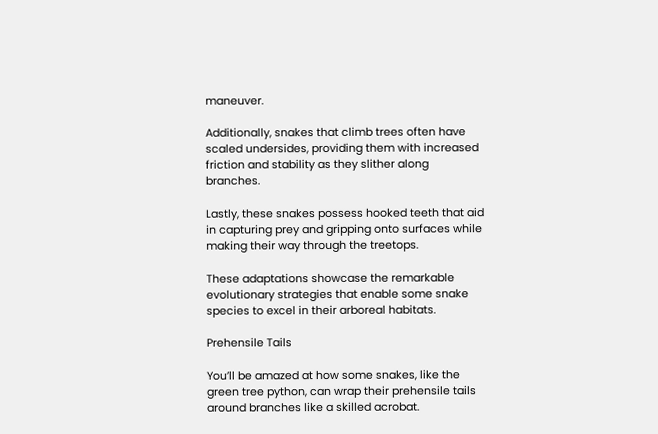maneuver.

Additionally, snakes that climb trees often have scaled undersides, providing them with increased friction and stability as they slither along branches.

Lastly, these snakes possess hooked teeth that aid in capturing prey and gripping onto surfaces while making their way through the treetops.

These adaptations showcase the remarkable evolutionary strategies that enable some snake species to excel in their arboreal habitats.

Prehensile Tails

You’ll be amazed at how some snakes, like the green tree python, can wrap their prehensile tails around branches like a skilled acrobat.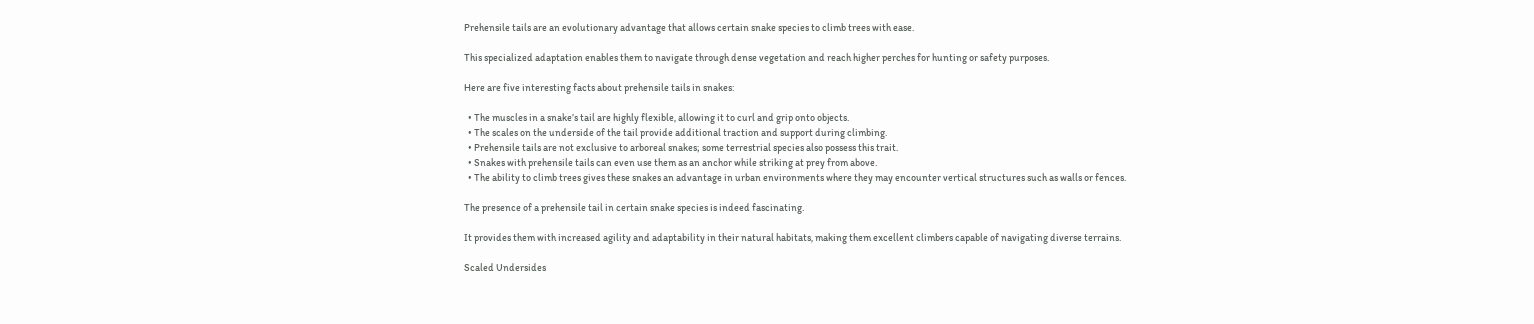Prehensile tails are an evolutionary advantage that allows certain snake species to climb trees with ease.

This specialized adaptation enables them to navigate through dense vegetation and reach higher perches for hunting or safety purposes.

Here are five interesting facts about prehensile tails in snakes:

  • The muscles in a snake’s tail are highly flexible, allowing it to curl and grip onto objects.
  • The scales on the underside of the tail provide additional traction and support during climbing.
  • Prehensile tails are not exclusive to arboreal snakes; some terrestrial species also possess this trait.
  • Snakes with prehensile tails can even use them as an anchor while striking at prey from above.
  • The ability to climb trees gives these snakes an advantage in urban environments where they may encounter vertical structures such as walls or fences.

The presence of a prehensile tail in certain snake species is indeed fascinating.

It provides them with increased agility and adaptability in their natural habitats, making them excellent climbers capable of navigating diverse terrains.

Scaled Undersides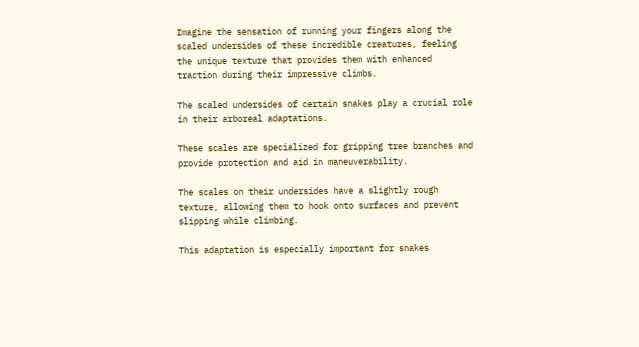Imagine the sensation of running your fingers along the scaled undersides of these incredible creatures, feeling the unique texture that provides them with enhanced traction during their impressive climbs.

The scaled undersides of certain snakes play a crucial role in their arboreal adaptations.

These scales are specialized for gripping tree branches and provide protection and aid in maneuverability.

The scales on their undersides have a slightly rough texture, allowing them to hook onto surfaces and prevent slipping while climbing.

This adaptation is especially important for snakes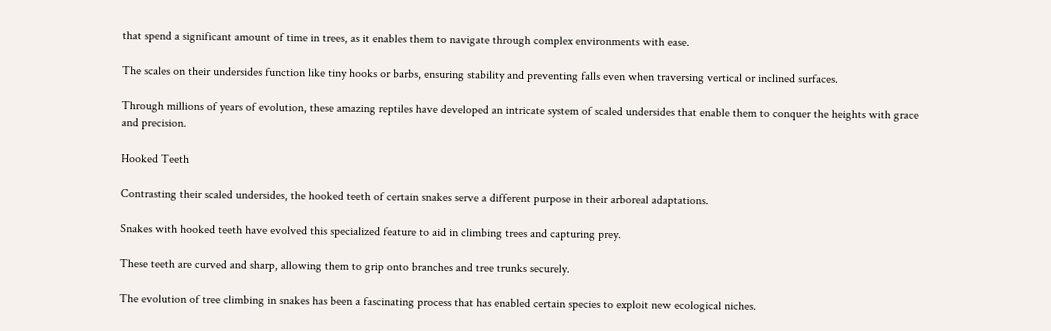that spend a significant amount of time in trees, as it enables them to navigate through complex environments with ease.

The scales on their undersides function like tiny hooks or barbs, ensuring stability and preventing falls even when traversing vertical or inclined surfaces.

Through millions of years of evolution, these amazing reptiles have developed an intricate system of scaled undersides that enable them to conquer the heights with grace and precision.

Hooked Teeth

Contrasting their scaled undersides, the hooked teeth of certain snakes serve a different purpose in their arboreal adaptations.

Snakes with hooked teeth have evolved this specialized feature to aid in climbing trees and capturing prey.

These teeth are curved and sharp, allowing them to grip onto branches and tree trunks securely.

The evolution of tree climbing in snakes has been a fascinating process that has enabled certain species to exploit new ecological niches.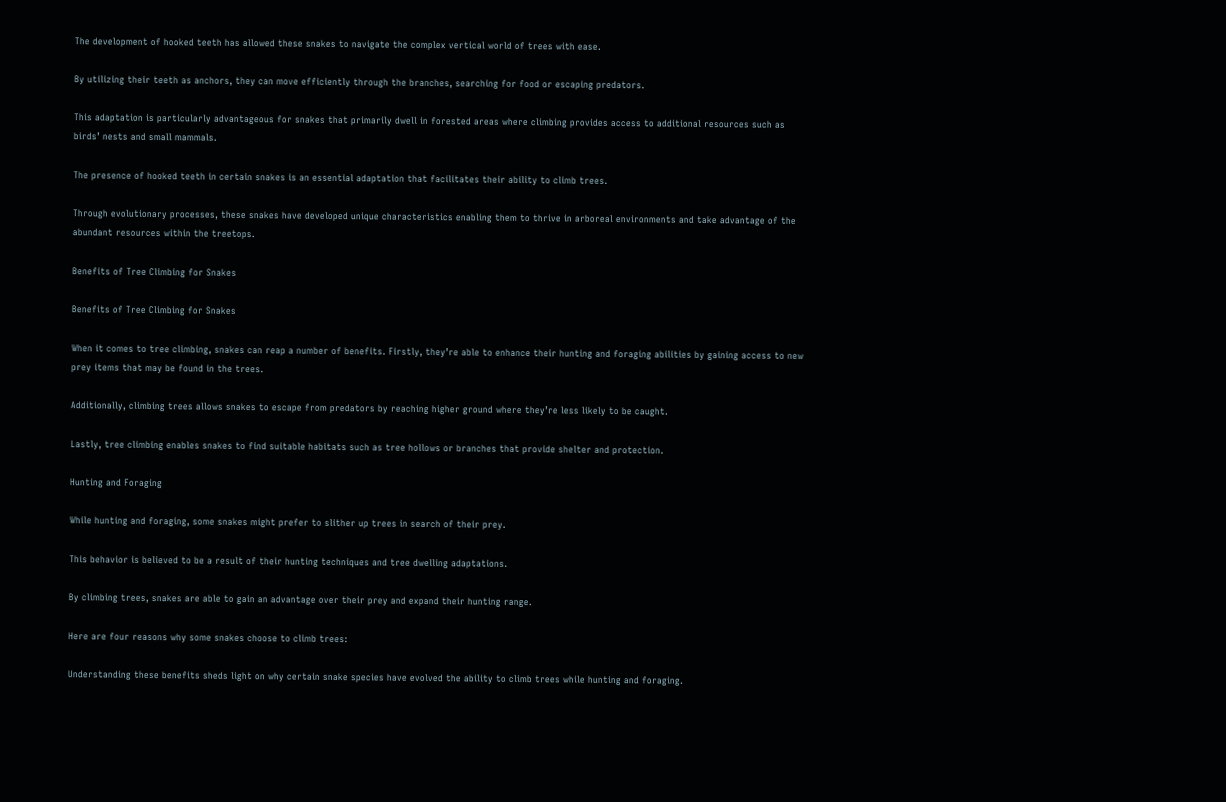The development of hooked teeth has allowed these snakes to navigate the complex vertical world of trees with ease.

By utilizing their teeth as anchors, they can move efficiently through the branches, searching for food or escaping predators.

This adaptation is particularly advantageous for snakes that primarily dwell in forested areas where climbing provides access to additional resources such as birds’ nests and small mammals.

The presence of hooked teeth in certain snakes is an essential adaptation that facilitates their ability to climb trees.

Through evolutionary processes, these snakes have developed unique characteristics enabling them to thrive in arboreal environments and take advantage of the abundant resources within the treetops.

Benefits of Tree Climbing for Snakes

Benefits of Tree Climbing for Snakes

When it comes to tree climbing, snakes can reap a number of benefits. Firstly, they’re able to enhance their hunting and foraging abilities by gaining access to new prey items that may be found in the trees.

Additionally, climbing trees allows snakes to escape from predators by reaching higher ground where they’re less likely to be caught.

Lastly, tree climbing enables snakes to find suitable habitats such as tree hollows or branches that provide shelter and protection.

Hunting and Foraging

While hunting and foraging, some snakes might prefer to slither up trees in search of their prey.

This behavior is believed to be a result of their hunting techniques and tree dwelling adaptations.

By climbing trees, snakes are able to gain an advantage over their prey and expand their hunting range.

Here are four reasons why some snakes choose to climb trees:

Understanding these benefits sheds light on why certain snake species have evolved the ability to climb trees while hunting and foraging.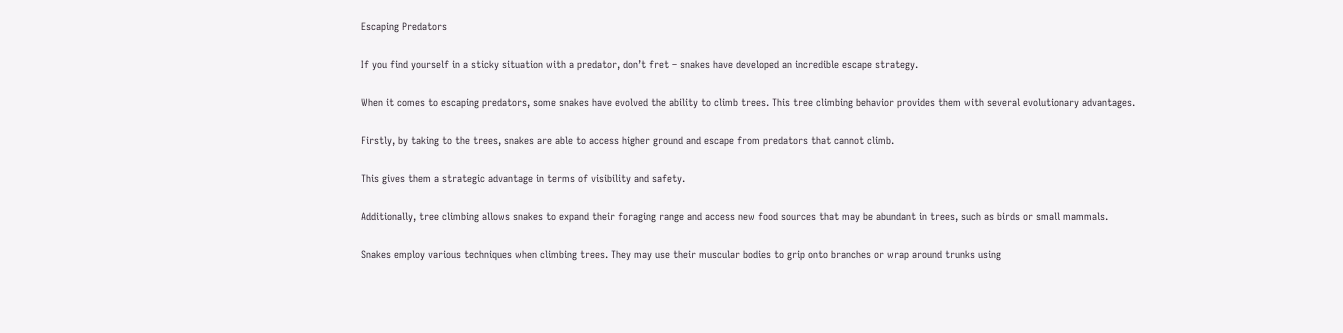Escaping Predators

If you find yourself in a sticky situation with a predator, don’t fret – snakes have developed an incredible escape strategy.

When it comes to escaping predators, some snakes have evolved the ability to climb trees. This tree climbing behavior provides them with several evolutionary advantages.

Firstly, by taking to the trees, snakes are able to access higher ground and escape from predators that cannot climb.

This gives them a strategic advantage in terms of visibility and safety.

Additionally, tree climbing allows snakes to expand their foraging range and access new food sources that may be abundant in trees, such as birds or small mammals.

Snakes employ various techniques when climbing trees. They may use their muscular bodies to grip onto branches or wrap around trunks using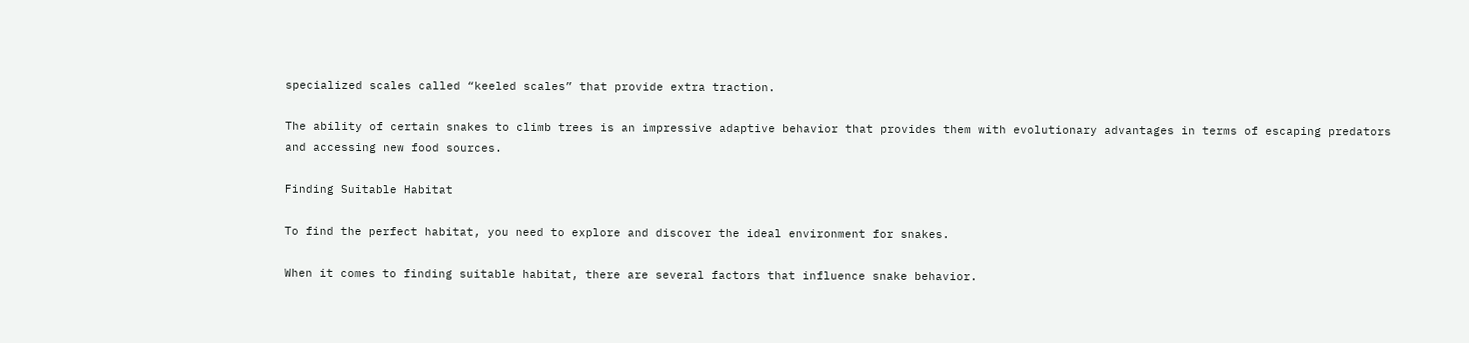specialized scales called “keeled scales” that provide extra traction.

The ability of certain snakes to climb trees is an impressive adaptive behavior that provides them with evolutionary advantages in terms of escaping predators and accessing new food sources.

Finding Suitable Habitat

To find the perfect habitat, you need to explore and discover the ideal environment for snakes.

When it comes to finding suitable habitat, there are several factors that influence snake behavior.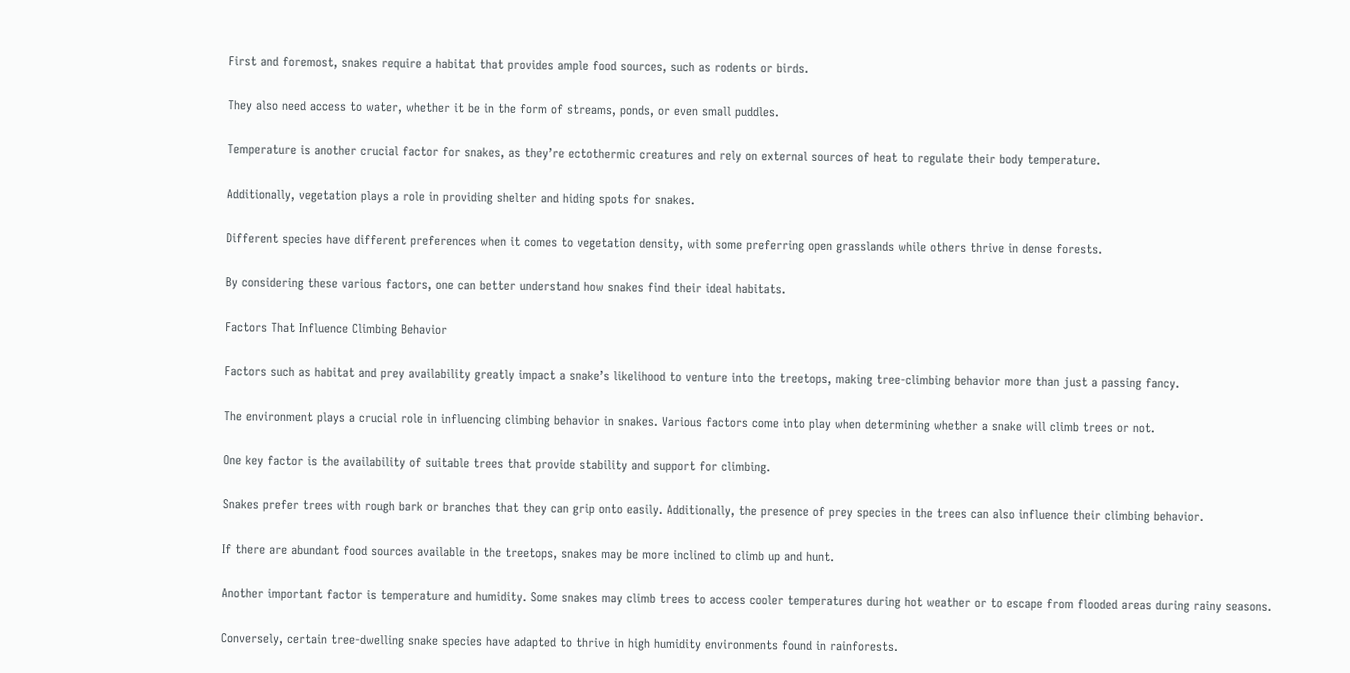First and foremost, snakes require a habitat that provides ample food sources, such as rodents or birds.

They also need access to water, whether it be in the form of streams, ponds, or even small puddles.

Temperature is another crucial factor for snakes, as they’re ectothermic creatures and rely on external sources of heat to regulate their body temperature.

Additionally, vegetation plays a role in providing shelter and hiding spots for snakes.

Different species have different preferences when it comes to vegetation density, with some preferring open grasslands while others thrive in dense forests.

By considering these various factors, one can better understand how snakes find their ideal habitats.

Factors That Influence Climbing Behavior

Factors such as habitat and prey availability greatly impact a snake’s likelihood to venture into the treetops, making tree-climbing behavior more than just a passing fancy.

The environment plays a crucial role in influencing climbing behavior in snakes. Various factors come into play when determining whether a snake will climb trees or not.

One key factor is the availability of suitable trees that provide stability and support for climbing.

Snakes prefer trees with rough bark or branches that they can grip onto easily. Additionally, the presence of prey species in the trees can also influence their climbing behavior.

If there are abundant food sources available in the treetops, snakes may be more inclined to climb up and hunt.

Another important factor is temperature and humidity. Some snakes may climb trees to access cooler temperatures during hot weather or to escape from flooded areas during rainy seasons.

Conversely, certain tree-dwelling snake species have adapted to thrive in high humidity environments found in rainforests.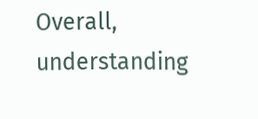Overall, understanding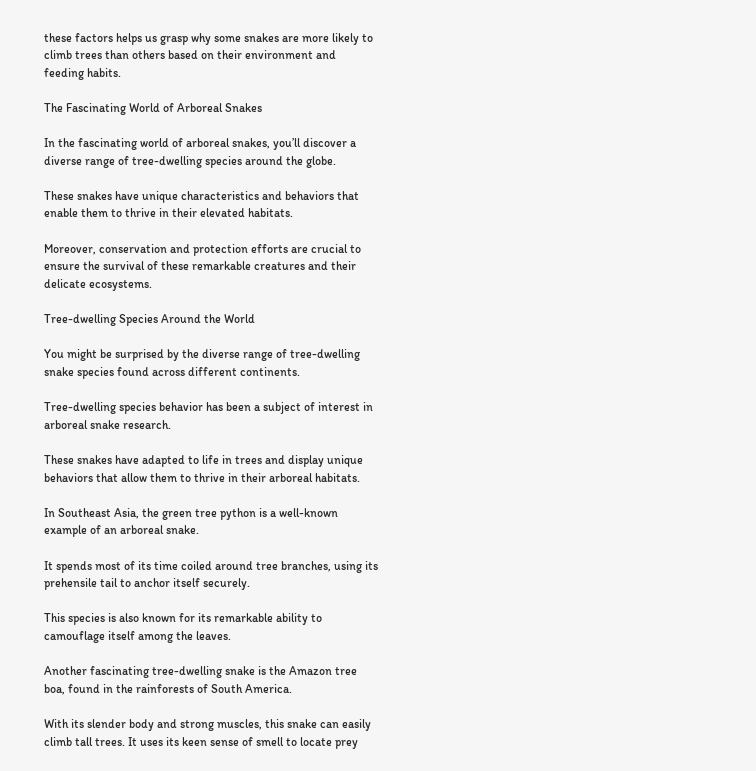these factors helps us grasp why some snakes are more likely to climb trees than others based on their environment and feeding habits.

The Fascinating World of Arboreal Snakes

In the fascinating world of arboreal snakes, you’ll discover a diverse range of tree-dwelling species around the globe.

These snakes have unique characteristics and behaviors that enable them to thrive in their elevated habitats.

Moreover, conservation and protection efforts are crucial to ensure the survival of these remarkable creatures and their delicate ecosystems.

Tree-dwelling Species Around the World

You might be surprised by the diverse range of tree-dwelling snake species found across different continents.

Tree-dwelling species behavior has been a subject of interest in arboreal snake research.

These snakes have adapted to life in trees and display unique behaviors that allow them to thrive in their arboreal habitats.

In Southeast Asia, the green tree python is a well-known example of an arboreal snake.

It spends most of its time coiled around tree branches, using its prehensile tail to anchor itself securely.

This species is also known for its remarkable ability to camouflage itself among the leaves.

Another fascinating tree-dwelling snake is the Amazon tree boa, found in the rainforests of South America.

With its slender body and strong muscles, this snake can easily climb tall trees. It uses its keen sense of smell to locate prey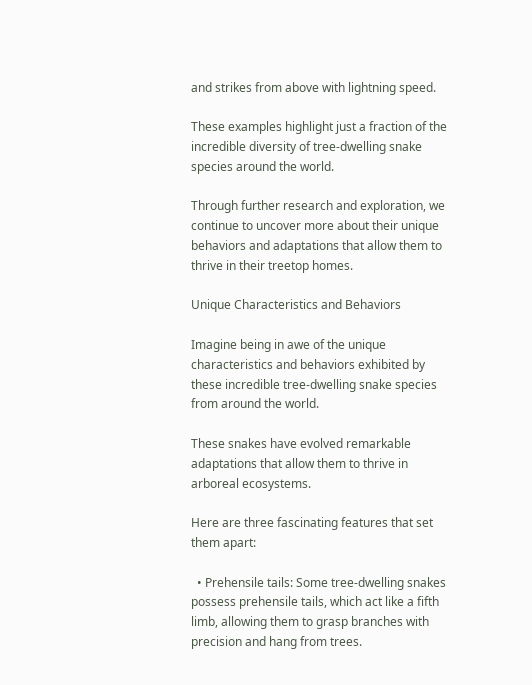and strikes from above with lightning speed.

These examples highlight just a fraction of the incredible diversity of tree-dwelling snake species around the world.

Through further research and exploration, we continue to uncover more about their unique behaviors and adaptations that allow them to thrive in their treetop homes.

Unique Characteristics and Behaviors

Imagine being in awe of the unique characteristics and behaviors exhibited by these incredible tree-dwelling snake species from around the world.

These snakes have evolved remarkable adaptations that allow them to thrive in arboreal ecosystems.

Here are three fascinating features that set them apart:

  • Prehensile tails: Some tree-dwelling snakes possess prehensile tails, which act like a fifth limb, allowing them to grasp branches with precision and hang from trees.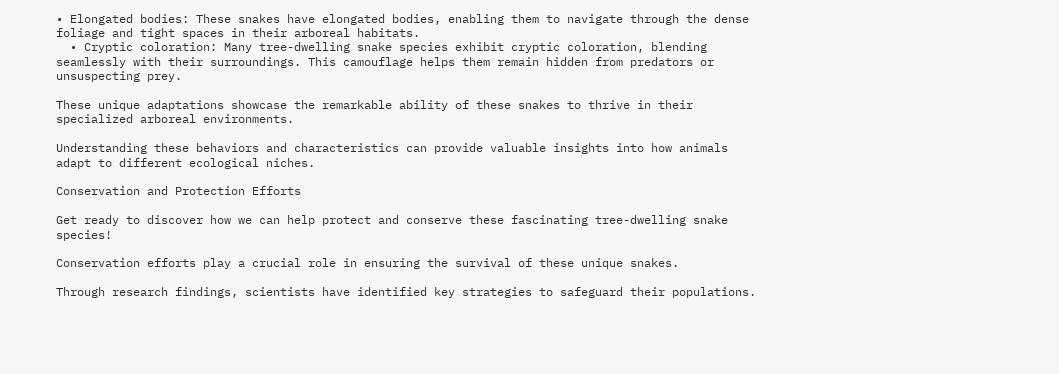• Elongated bodies: These snakes have elongated bodies, enabling them to navigate through the dense foliage and tight spaces in their arboreal habitats.
  • Cryptic coloration: Many tree-dwelling snake species exhibit cryptic coloration, blending seamlessly with their surroundings. This camouflage helps them remain hidden from predators or unsuspecting prey.

These unique adaptations showcase the remarkable ability of these snakes to thrive in their specialized arboreal environments.

Understanding these behaviors and characteristics can provide valuable insights into how animals adapt to different ecological niches.

Conservation and Protection Efforts

Get ready to discover how we can help protect and conserve these fascinating tree-dwelling snake species!

Conservation efforts play a crucial role in ensuring the survival of these unique snakes.

Through research findings, scientists have identified key strategies to safeguard their populations.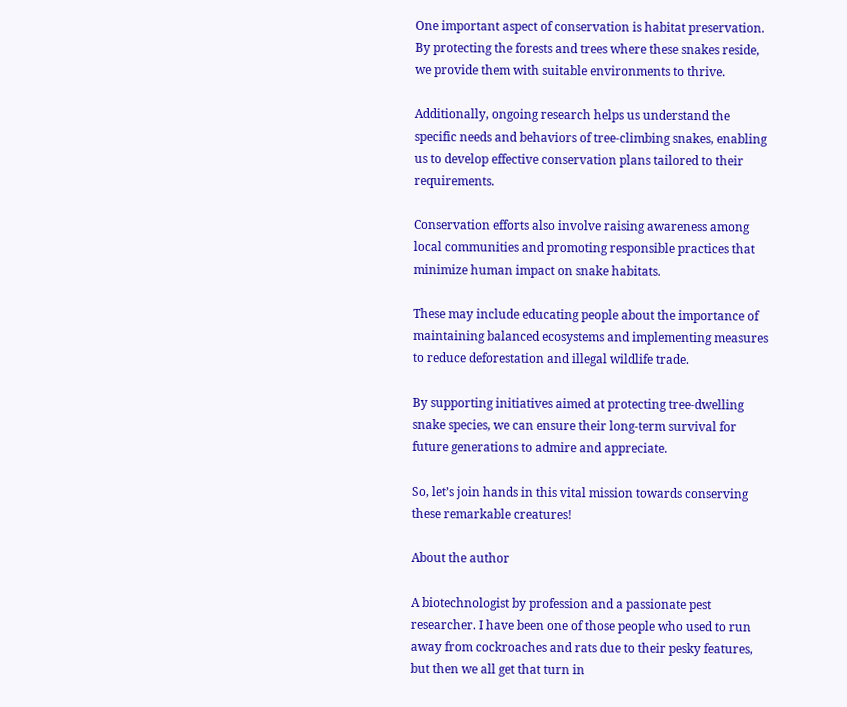One important aspect of conservation is habitat preservation. By protecting the forests and trees where these snakes reside, we provide them with suitable environments to thrive.

Additionally, ongoing research helps us understand the specific needs and behaviors of tree-climbing snakes, enabling us to develop effective conservation plans tailored to their requirements.

Conservation efforts also involve raising awareness among local communities and promoting responsible practices that minimize human impact on snake habitats.

These may include educating people about the importance of maintaining balanced ecosystems and implementing measures to reduce deforestation and illegal wildlife trade.

By supporting initiatives aimed at protecting tree-dwelling snake species, we can ensure their long-term survival for future generations to admire and appreciate.

So, let’s join hands in this vital mission towards conserving these remarkable creatures!

About the author

A biotechnologist by profession and a passionate pest researcher. I have been one of those people who used to run away from cockroaches and rats due to their pesky features, but then we all get that turn in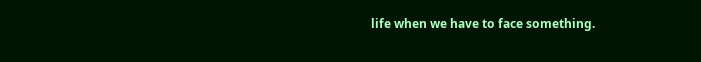life when we have to face something.